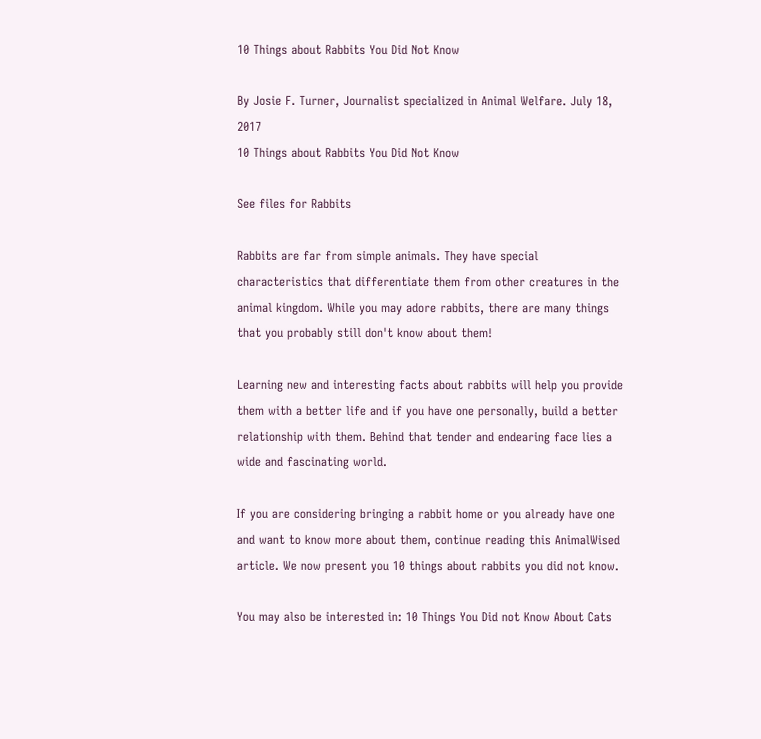10 Things about Rabbits You Did Not Know

By Josie F. Turner, Journalist specialized in Animal Welfare. July 18, 2017
10 Things about Rabbits You Did Not Know

See files for Rabbits

Rabbits are far from simple animals. They have special characteristics that differentiate them from other creatures in the animal kingdom. While you may adore rabbits, there are many things that you probably still don't know about them!

Learning new and interesting facts about rabbits will help you provide them with a better life and if you have one personally, build a better relationship with them. Behind that tender and endearing face lies a wide and fascinating world.

If you are considering bringing a rabbit home or you already have one and want to know more about them, continue reading this AnimalWised article. We now present you 10 things about rabbits you did not know.

You may also be interested in: 10 Things You Did not Know About Cats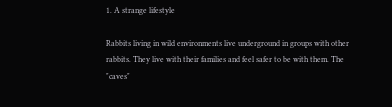1. A strange lifestyle

Rabbits living in wild environments live underground in groups with other rabbits. They live with their families and feel safer to be with them. The "caves"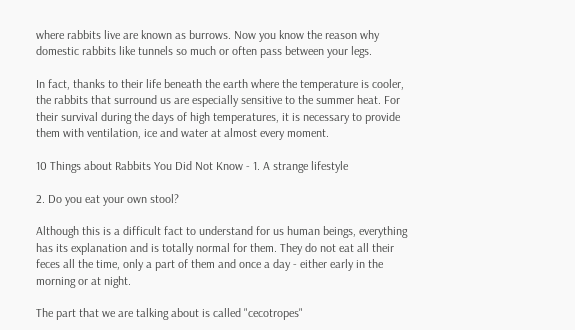where rabbits live are known as burrows. Now you know the reason why domestic rabbits like tunnels so much or often pass between your legs.

In fact, thanks to their life beneath the earth where the temperature is cooler, the rabbits that surround us are especially sensitive to the summer heat. For their survival during the days of high temperatures, it is necessary to provide them with ventilation, ice and water at almost every moment.

10 Things about Rabbits You Did Not Know - 1. A strange lifestyle

2. Do you eat your own stool?

Although this is a difficult fact to understand for us human beings, everything has its explanation and is totally normal for them. They do not eat all their feces all the time, only a part of them and once a day - either early in the morning or at night.

The part that we are talking about is called "cecotropes"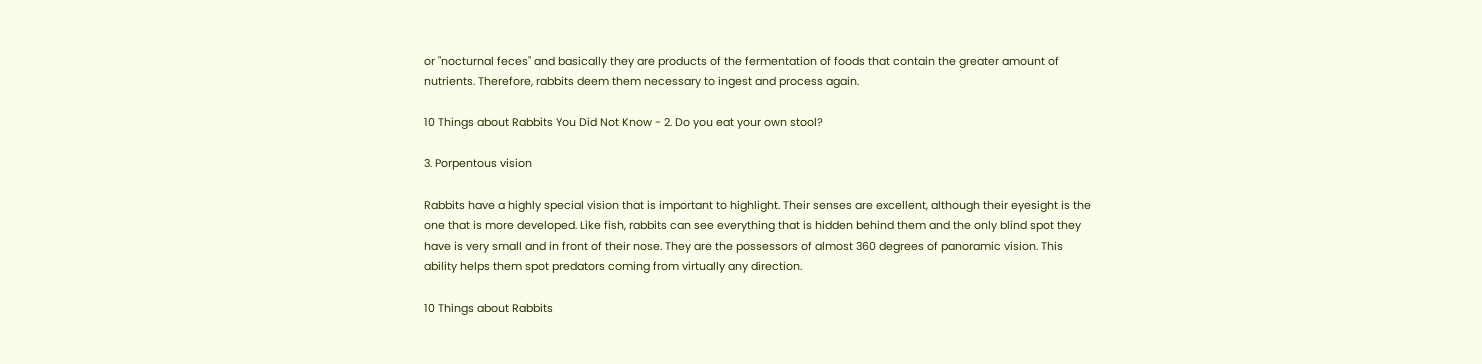or "nocturnal feces" and basically they are products of the fermentation of foods that contain the greater amount of nutrients. Therefore, rabbits deem them necessary to ingest and process again.

10 Things about Rabbits You Did Not Know - 2. Do you eat your own stool?

3. Porpentous vision

Rabbits have a highly special vision that is important to highlight. Their senses are excellent, although their eyesight is the one that is more developed. Like fish, rabbits can see everything that is hidden behind them and the only blind spot they have is very small and in front of their nose. They are the possessors of almost 360 degrees of panoramic vision. This ability helps them spot predators coming from virtually any direction.

10 Things about Rabbits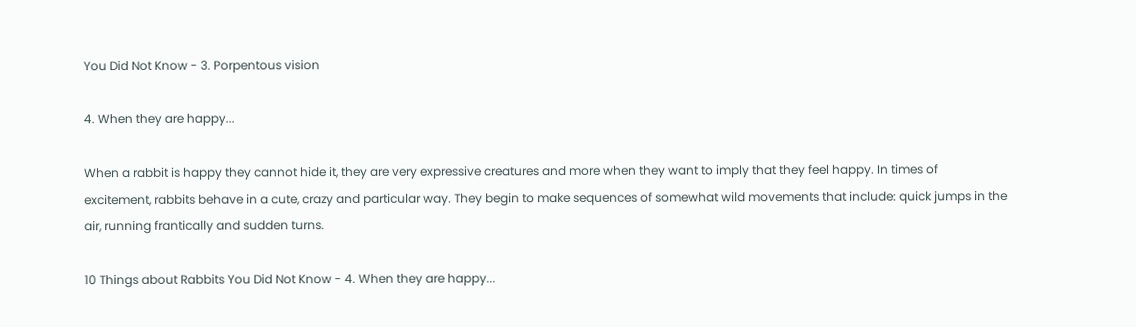You Did Not Know - 3. Porpentous vision

4. When they are happy...

When a rabbit is happy they cannot hide it, they are very expressive creatures and more when they want to imply that they feel happy. In times of excitement, rabbits behave in a cute, crazy and particular way. They begin to make sequences of somewhat wild movements that include: quick jumps in the air, running frantically and sudden turns.

10 Things about Rabbits You Did Not Know - 4. When they are happy...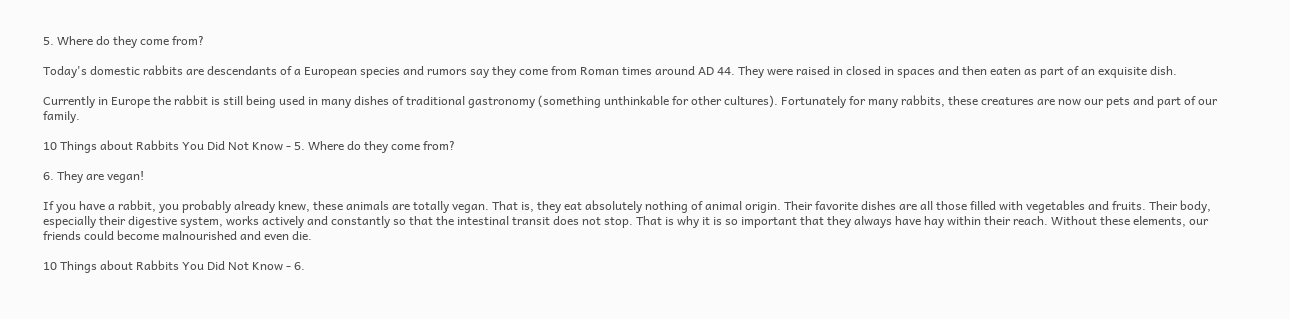5. Where do they come from?

Today's domestic rabbits are descendants of a European species and rumors say they come from Roman times around AD 44. They were raised in closed in spaces and then eaten as part of an exquisite dish.

Currently in Europe the rabbit is still being used in many dishes of traditional gastronomy (something unthinkable for other cultures). Fortunately for many rabbits, these creatures are now our pets and part of our family.

10 Things about Rabbits You Did Not Know - 5. Where do they come from?

6. They are vegan!

If you have a rabbit, you probably already knew, these animals are totally vegan. That is, they eat absolutely nothing of animal origin. Their favorite dishes are all those filled with vegetables and fruits. Their body, especially their digestive system, works actively and constantly so that the intestinal transit does not stop. That is why it is so important that they always have hay within their reach. Without these elements, our friends could become malnourished and even die.

10 Things about Rabbits You Did Not Know - 6.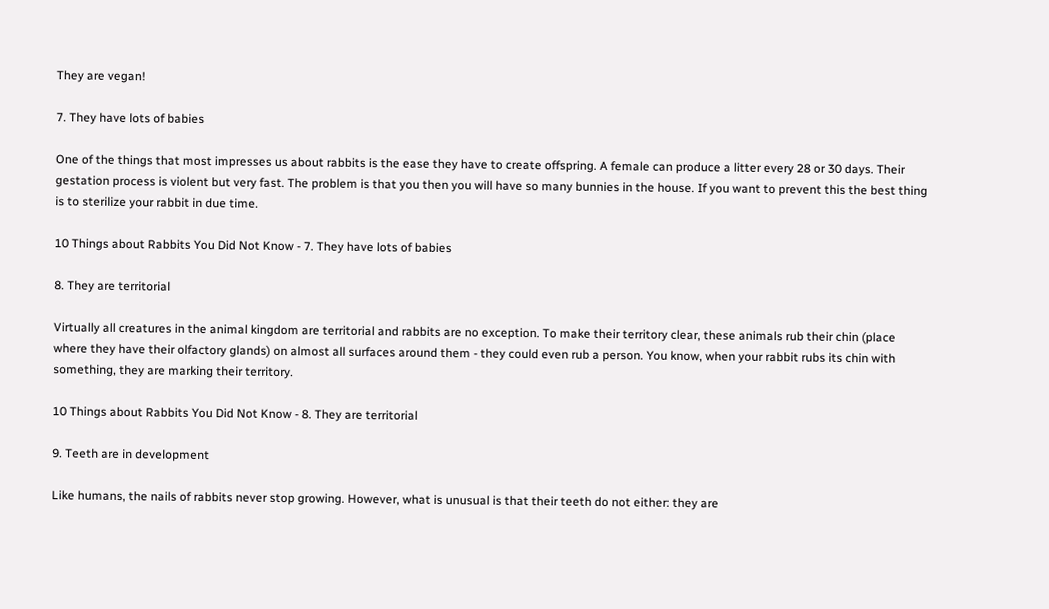They are vegan!

7. They have lots of babies

One of the things that most impresses us about rabbits is the ease they have to create offspring. A female can produce a litter every 28 or 30 days. Their gestation process is violent but very fast. The problem is that you then you will have so many bunnies in the house. If you want to prevent this the best thing is to sterilize your rabbit in due time.

10 Things about Rabbits You Did Not Know - 7. They have lots of babies

8. They are territorial

Virtually all creatures in the animal kingdom are territorial and rabbits are no exception. To make their territory clear, these animals rub their chin (place where they have their olfactory glands) on almost all surfaces around them - they could even rub a person. You know, when your rabbit rubs its chin with something, they are marking their territory.

10 Things about Rabbits You Did Not Know - 8. They are territorial

9. Teeth are in development

Like humans, the nails of rabbits never stop growing. However, what is unusual is that their teeth do not either: they are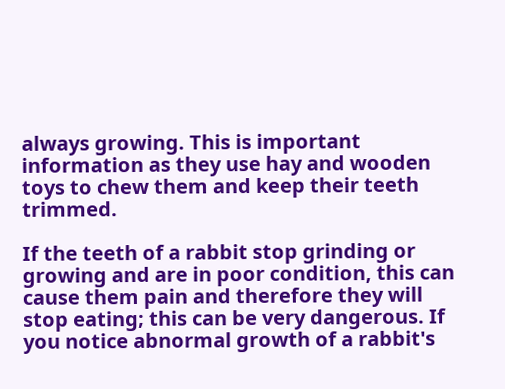always growing. This is important information as they use hay and wooden toys to chew them and keep their teeth trimmed.

If the teeth of a rabbit stop grinding or growing and are in poor condition, this can cause them pain and therefore they will stop eating; this can be very dangerous. If you notice abnormal growth of a rabbit's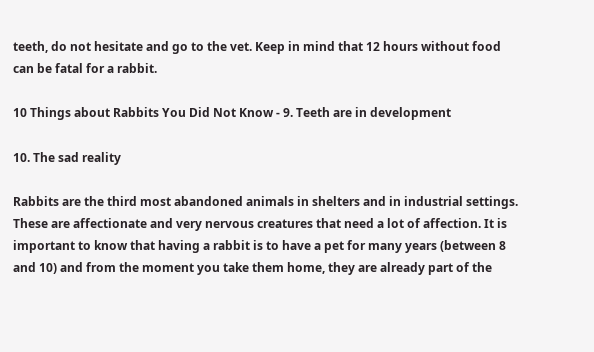teeth, do not hesitate and go to the vet. Keep in mind that 12 hours without food can be fatal for a rabbit.

10 Things about Rabbits You Did Not Know - 9. Teeth are in development

10. The sad reality

Rabbits are the third most abandoned animals in shelters and in industrial settings. These are affectionate and very nervous creatures that need a lot of affection. It is important to know that having a rabbit is to have a pet for many years (between 8 and 10) and from the moment you take them home, they are already part of the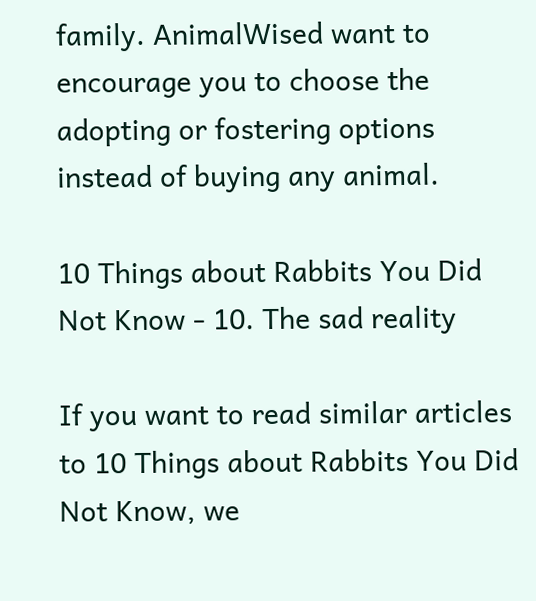family. AnimalWised want to encourage you to choose the adopting or fostering options instead of buying any animal.

10 Things about Rabbits You Did Not Know - 10. The sad reality

If you want to read similar articles to 10 Things about Rabbits You Did Not Know, we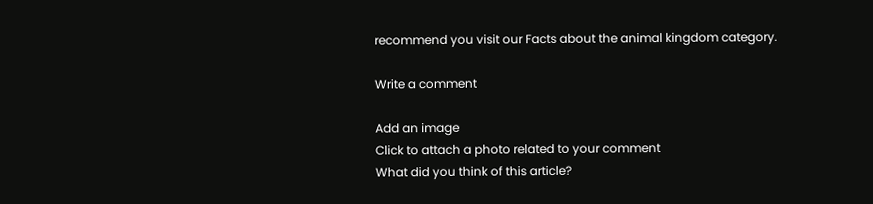recommend you visit our Facts about the animal kingdom category.

Write a comment

Add an image
Click to attach a photo related to your comment
What did you think of this article?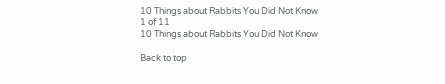10 Things about Rabbits You Did Not Know
1 of 11
10 Things about Rabbits You Did Not Know

Back to top